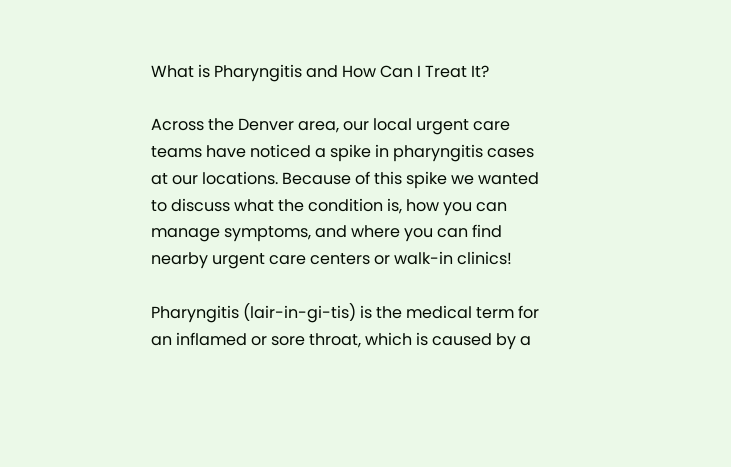What is Pharyngitis and How Can I Treat It?

Across the Denver area, our local urgent care teams have noticed a spike in pharyngitis cases at our locations. Because of this spike we wanted to discuss what the condition is, how you can manage symptoms, and where you can find nearby urgent care centers or walk-in clinics!

Pharyngitis (lair-in-gi-tis) is the medical term for an inflamed or sore throat, which is caused by a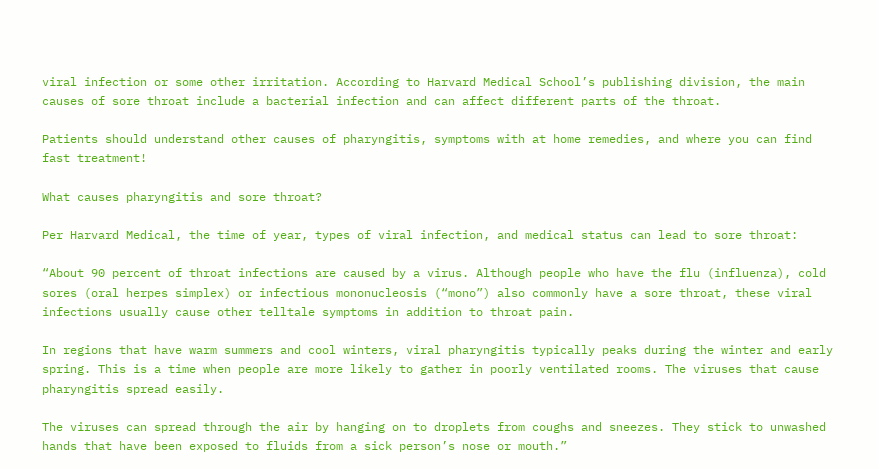viral infection or some other irritation. According to Harvard Medical School’s publishing division, the main causes of sore throat include a bacterial infection and can affect different parts of the throat.

Patients should understand other causes of pharyngitis, symptoms with at home remedies, and where you can find fast treatment!

What causes pharyngitis and sore throat?

Per Harvard Medical, the time of year, types of viral infection, and medical status can lead to sore throat:

“About 90 percent of throat infections are caused by a virus. Although people who have the flu (influenza), cold sores (oral herpes simplex) or infectious mononucleosis (“mono”) also commonly have a sore throat, these viral infections usually cause other telltale symptoms in addition to throat pain.

In regions that have warm summers and cool winters, viral pharyngitis typically peaks during the winter and early spring. This is a time when people are more likely to gather in poorly ventilated rooms. The viruses that cause pharyngitis spread easily.

The viruses can spread through the air by hanging on to droplets from coughs and sneezes. They stick to unwashed hands that have been exposed to fluids from a sick person’s nose or mouth.”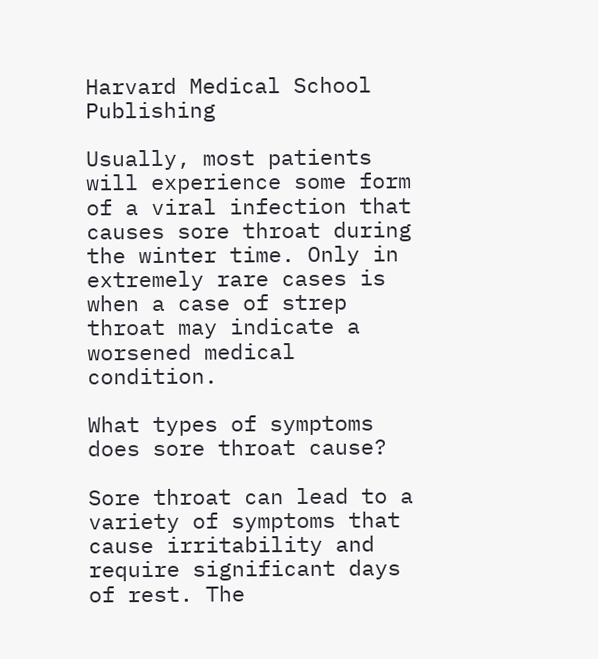Harvard Medical School Publishing

Usually, most patients will experience some form of a viral infection that causes sore throat during the winter time. Only in extremely rare cases is when a case of strep throat may indicate a worsened medical condition.

What types of symptoms does sore throat cause?

Sore throat can lead to a variety of symptoms that cause irritability and require significant days of rest. The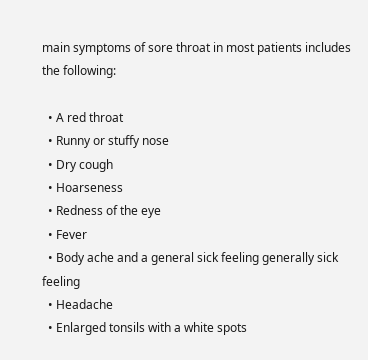main symptoms of sore throat in most patients includes the following:

  • A red throat
  • Runny or stuffy nose
  • Dry cough
  • Hoarseness
  • Redness of the eye
  • Fever
  • Body ache and a general sick feeling generally sick feeling
  • Headache
  • Enlarged tonsils with a white spots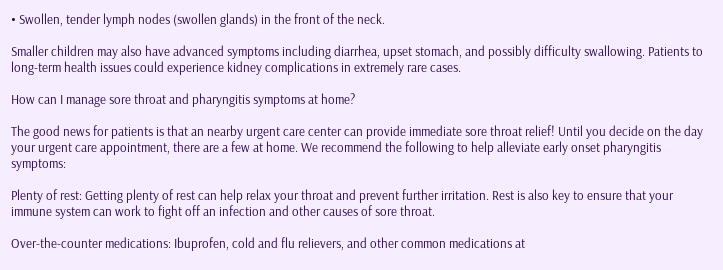• Swollen, tender lymph nodes (swollen glands) in the front of the neck.

Smaller children may also have advanced symptoms including diarrhea, upset stomach, and possibly difficulty swallowing. Patients to long-term health issues could experience kidney complications in extremely rare cases.

How can I manage sore throat and pharyngitis symptoms at home?

The good news for patients is that an nearby urgent care center can provide immediate sore throat relief! Until you decide on the day your urgent care appointment, there are a few at home. We recommend the following to help alleviate early onset pharyngitis symptoms:

Plenty of rest: Getting plenty of rest can help relax your throat and prevent further irritation. Rest is also key to ensure that your immune system can work to fight off an infection and other causes of sore throat.

Over-the-counter medications: Ibuprofen, cold and flu relievers, and other common medications at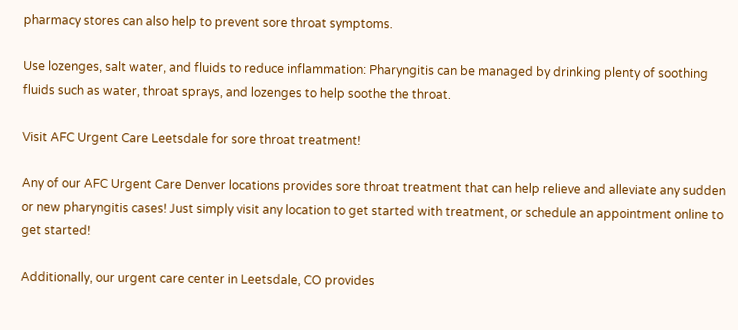pharmacy stores can also help to prevent sore throat symptoms.

Use lozenges, salt water, and fluids to reduce inflammation: Pharyngitis can be managed by drinking plenty of soothing fluids such as water, throat sprays, and lozenges to help soothe the throat.

Visit AFC Urgent Care Leetsdale for sore throat treatment!

Any of our AFC Urgent Care Denver locations provides sore throat treatment that can help relieve and alleviate any sudden or new pharyngitis cases! Just simply visit any location to get started with treatment, or schedule an appointment online to get started!

Additionally, our urgent care center in Leetsdale, CO provides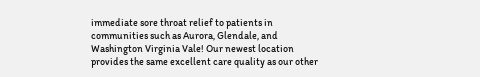immediate sore throat relief to patients in communities such as Aurora, Glendale, and Washington Virginia Vale! Our newest location provides the same excellent care quality as our other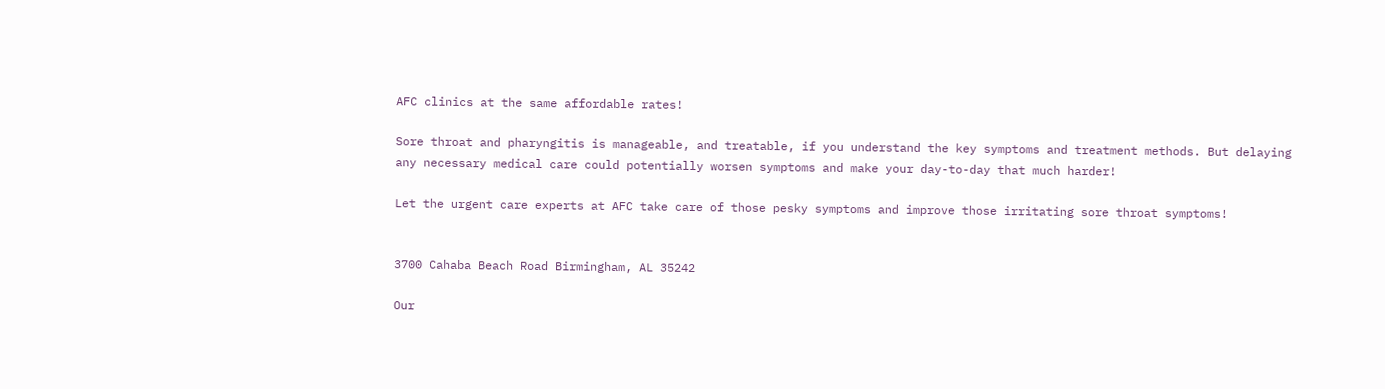AFC clinics at the same affordable rates!

Sore throat and pharyngitis is manageable, and treatable, if you understand the key symptoms and treatment methods. But delaying any necessary medical care could potentially worsen symptoms and make your day-to-day that much harder!

Let the urgent care experts at AFC take care of those pesky symptoms and improve those irritating sore throat symptoms!


3700 Cahaba Beach Road Birmingham, AL 35242

Our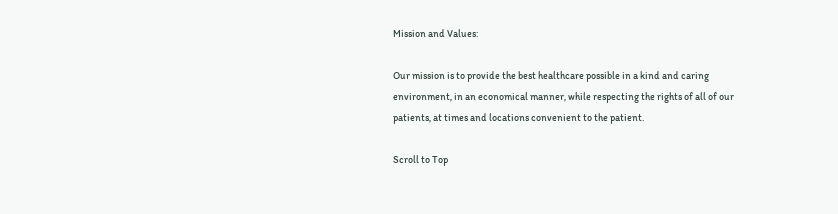Mission and Values:

Our mission is to provide the best healthcare possible in a kind and caring environment, in an economical manner, while respecting the rights of all of our patients, at times and locations convenient to the patient.

Scroll to Top